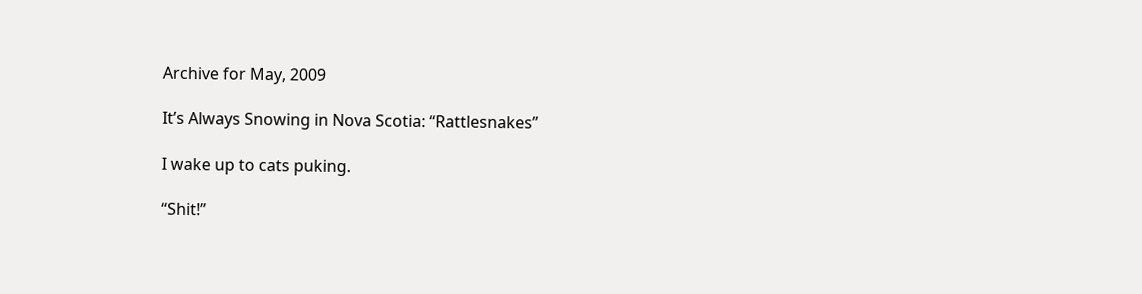Archive for May, 2009

It’s Always Snowing in Nova Scotia: “Rattlesnakes”

I wake up to cats puking.

“Shit!”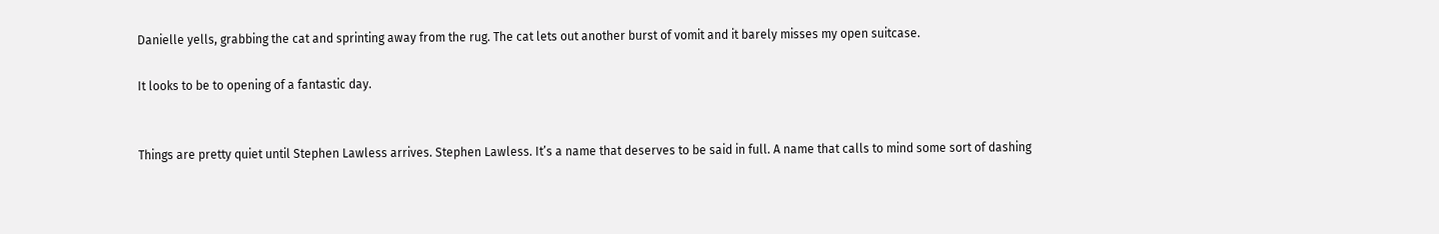Danielle yells, grabbing the cat and sprinting away from the rug. The cat lets out another burst of vomit and it barely misses my open suitcase.

It looks to be to opening of a fantastic day.


Things are pretty quiet until Stephen Lawless arrives. Stephen Lawless. It’s a name that deserves to be said in full. A name that calls to mind some sort of dashing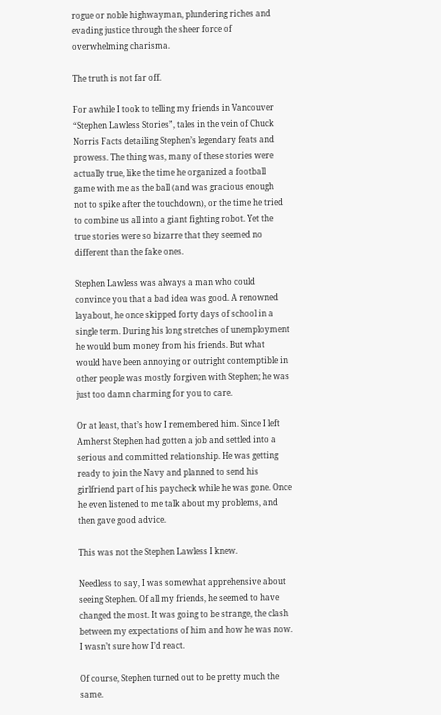rogue or noble highwayman, plundering riches and evading justice through the sheer force of overwhelming charisma.

The truth is not far off.

For awhile I took to telling my friends in Vancouver “Stephen Lawless Stories”, tales in the vein of Chuck Norris Facts detailing Stephen’s legendary feats and prowess. The thing was, many of these stories were actually true, like the time he organized a football game with me as the ball (and was gracious enough not to spike after the touchdown), or the time he tried to combine us all into a giant fighting robot. Yet the true stories were so bizarre that they seemed no different than the fake ones.

Stephen Lawless was always a man who could convince you that a bad idea was good. A renowned layabout, he once skipped forty days of school in a single term. During his long stretches of unemployment he would bum money from his friends. But what would have been annoying or outright contemptible in other people was mostly forgiven with Stephen; he was just too damn charming for you to care.

Or at least, that’s how I remembered him. Since I left Amherst Stephen had gotten a job and settled into a serious and committed relationship. He was getting ready to join the Navy and planned to send his girlfriend part of his paycheck while he was gone. Once he even listened to me talk about my problems, and then gave good advice.

This was not the Stephen Lawless I knew.

Needless to say, I was somewhat apprehensive about seeing Stephen. Of all my friends, he seemed to have changed the most. It was going to be strange, the clash between my expectations of him and how he was now. I wasn’t sure how I’d react.

Of course, Stephen turned out to be pretty much the same.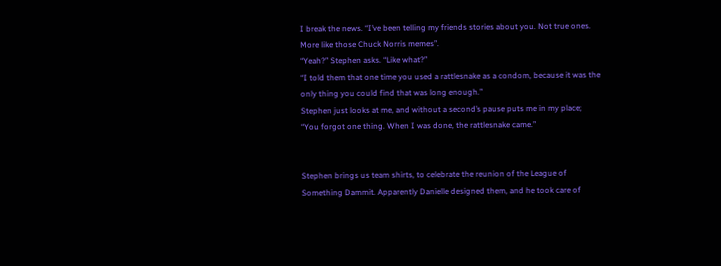I break the news. “I’ve been telling my friends stories about you. Not true ones. More like those Chuck Norris memes”.
“Yeah?” Stephen asks. “Like what?”
“I told them that one time you used a rattlesnake as a condom, because it was the only thing you could find that was long enough.”
Stephen just looks at me, and without a second’s pause puts me in my place;
“You forgot one thing. When I was done, the rattlesnake came.”


Stephen brings us team shirts, to celebrate the reunion of the League of Something Dammit. Apparently Danielle designed them, and he took care of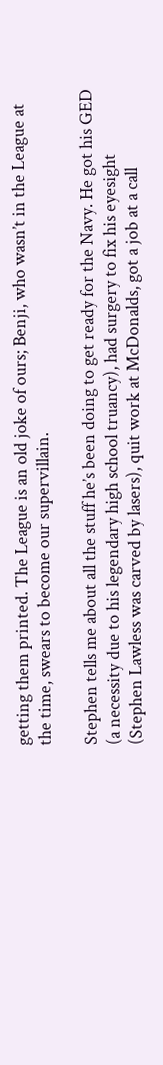getting them printed. The League is an old joke of ours; Benji, who wasn’t in the League at the time, swears to become our supervillain.

Stephen tells me about all the stuff he’s been doing to get ready for the Navy. He got his GED (a necessity due to his legendary high school truancy), had surgery to fix his eyesight (Stephen Lawless was carved by lasers), quit work at McDonalds, got a job at a call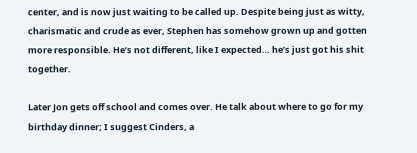center, and is now just waiting to be called up. Despite being just as witty, charismatic and crude as ever, Stephen has somehow grown up and gotten more responsible. He’s not different, like I expected… he’s just got his shit together.

Later Jon gets off school and comes over. He talk about where to go for my birthday dinner; I suggest Cinders, a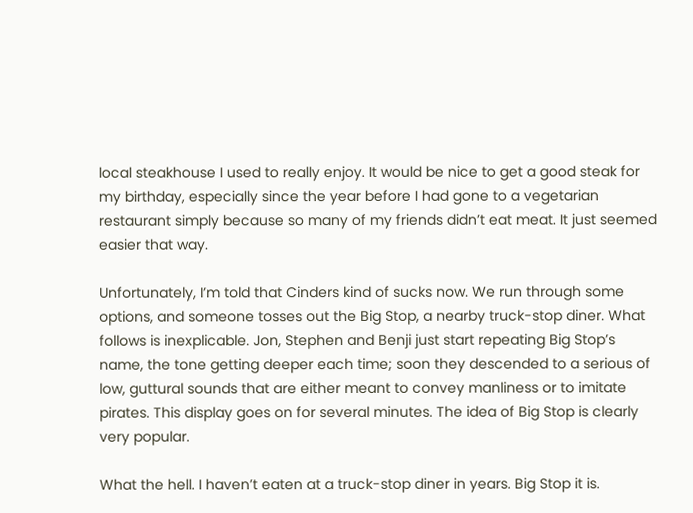local steakhouse I used to really enjoy. It would be nice to get a good steak for my birthday, especially since the year before I had gone to a vegetarian restaurant simply because so many of my friends didn’t eat meat. It just seemed easier that way.

Unfortunately, I’m told that Cinders kind of sucks now. We run through some options, and someone tosses out the Big Stop, a nearby truck-stop diner. What follows is inexplicable. Jon, Stephen and Benji just start repeating Big Stop’s name, the tone getting deeper each time; soon they descended to a serious of low, guttural sounds that are either meant to convey manliness or to imitate pirates. This display goes on for several minutes. The idea of Big Stop is clearly very popular.

What the hell. I haven’t eaten at a truck-stop diner in years. Big Stop it is.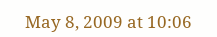May 8, 2009 at 10:06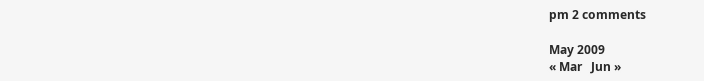pm 2 comments

May 2009
« Mar   Jun »